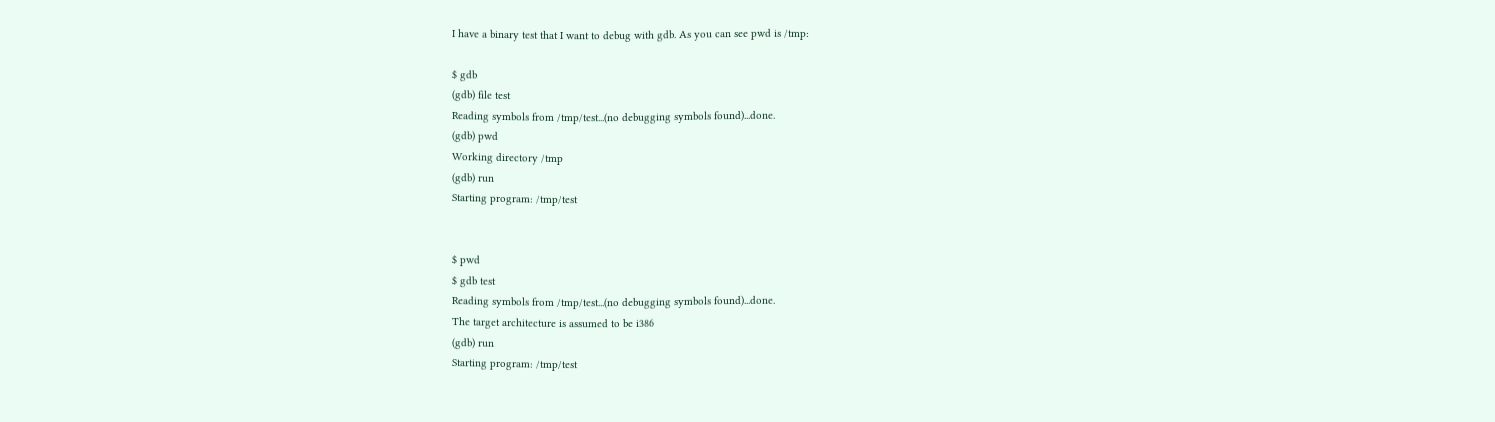I have a binary test that I want to debug with gdb. As you can see pwd is /tmp:

$ gdb
(gdb) file test
Reading symbols from /tmp/test...(no debugging symbols found)...done.
(gdb) pwd
Working directory /tmp
(gdb) run
Starting program: /tmp/test


$ pwd
$ gdb test
Reading symbols from /tmp/test...(no debugging symbols found)...done.
The target architecture is assumed to be i386
(gdb) run
Starting program: /tmp/test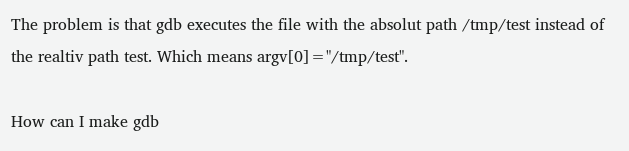The problem is that gdb executes the file with the absolut path /tmp/test instead of the realtiv path test. Which means argv[0]="/tmp/test".

How can I make gdb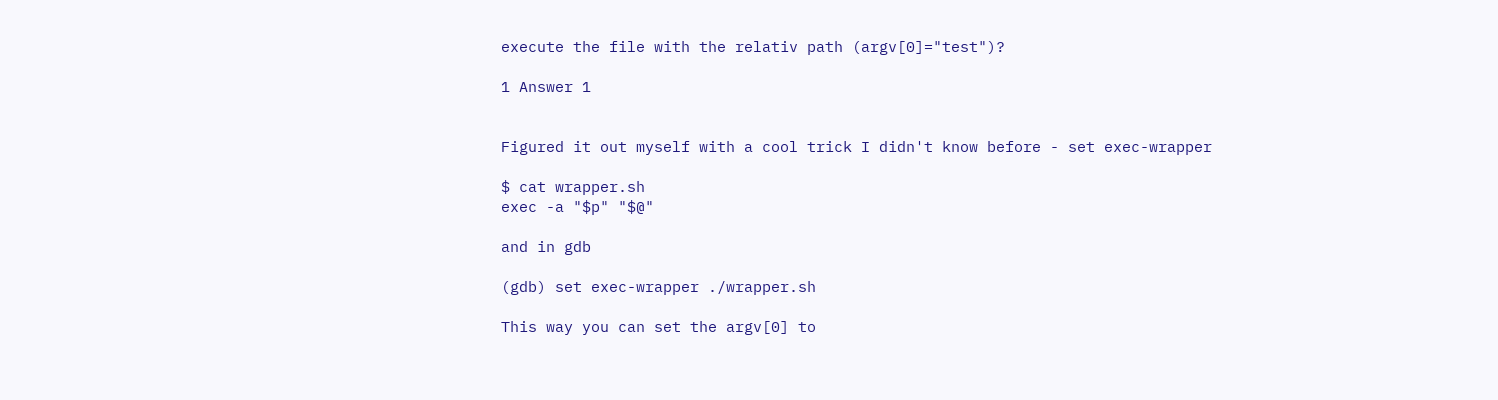execute the file with the relativ path (argv[0]="test")?

1 Answer 1


Figured it out myself with a cool trick I didn't know before - set exec-wrapper

$ cat wrapper.sh
exec -a "$p" "$@"

and in gdb

(gdb) set exec-wrapper ./wrapper.sh

This way you can set the argv[0] to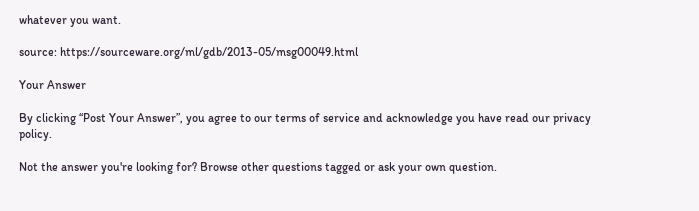whatever you want.

source: https://sourceware.org/ml/gdb/2013-05/msg00049.html

Your Answer

By clicking “Post Your Answer”, you agree to our terms of service and acknowledge you have read our privacy policy.

Not the answer you're looking for? Browse other questions tagged or ask your own question.